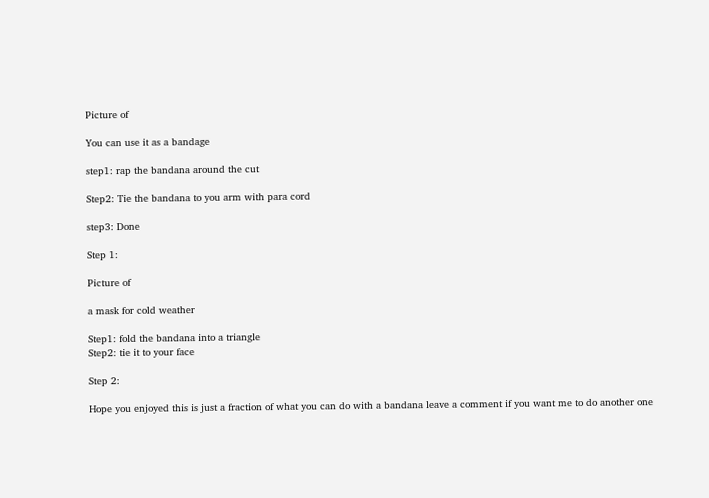Picture of

You can use it as a bandage

step1: rap the bandana around the cut

Step2: Tie the bandana to you arm with para cord

step3: Done

Step 1:

Picture of

a mask for cold weather

Step1: fold the bandana into a triangle
Step2: tie it to your face

Step 2:

Hope you enjoyed this is just a fraction of what you can do with a bandana leave a comment if you want me to do another one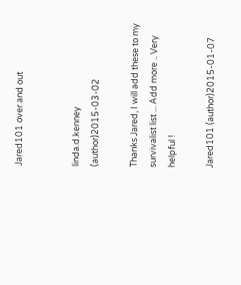Jared101 over and out


linda.d.kenney (author)2015-03-02

Thanks Jared, I will add these to my survivalist list ... Add more .. Very helpful !

Jared101 (author)2015-01-07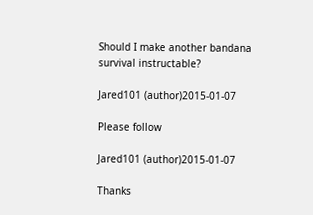Should I make another bandana survival instructable?

Jared101 (author)2015-01-07

Please follow

Jared101 (author)2015-01-07

Thanks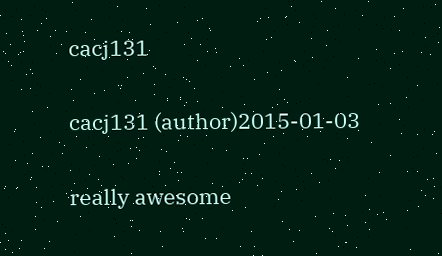cacj131

cacj131 (author)2015-01-03

really awesome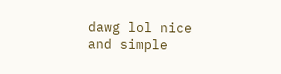dawg lol nice and simple